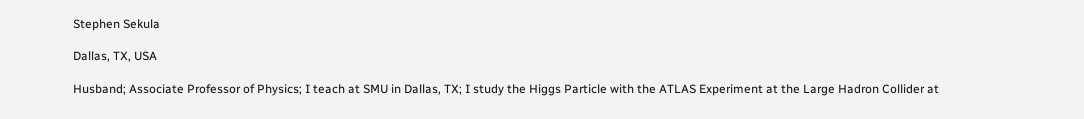Stephen Sekula

Dallas, TX, USA

Husband; Associate Professor of Physics; I teach at SMU in Dallas, TX; I study the Higgs Particle with the ATLAS Experiment at the Large Hadron Collider at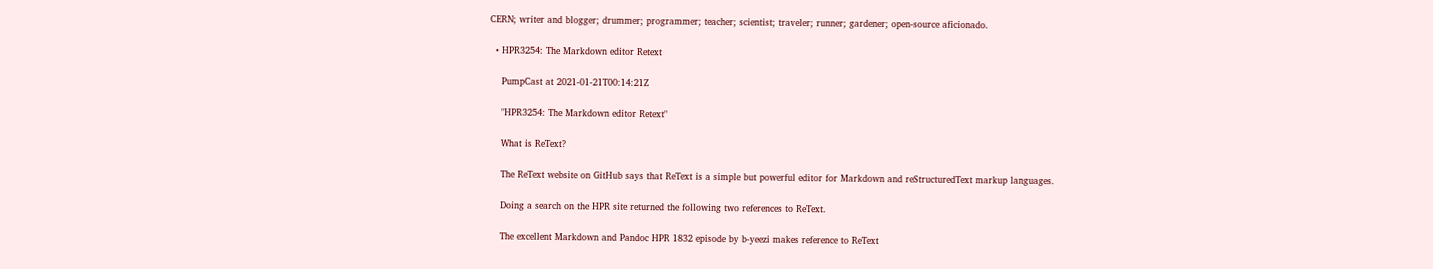CERN; writer and blogger; drummer; programmer; teacher; scientist; traveler; runner; gardener; open-source aficionado.

  • HPR3254: The Markdown editor Retext

    PumpCast at 2021-01-21T00:14:21Z

    "HPR3254: The Markdown editor Retext"

    What is ReText?

    The ReText website on GitHub says that ReText is a simple but powerful editor for Markdown and reStructuredText markup languages.

    Doing a search on the HPR site returned the following two references to ReText.

    The excellent Markdown and Pandoc HPR 1832 episode by b-yeezi makes reference to ReText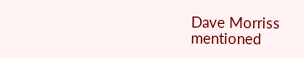Dave Morriss mentioned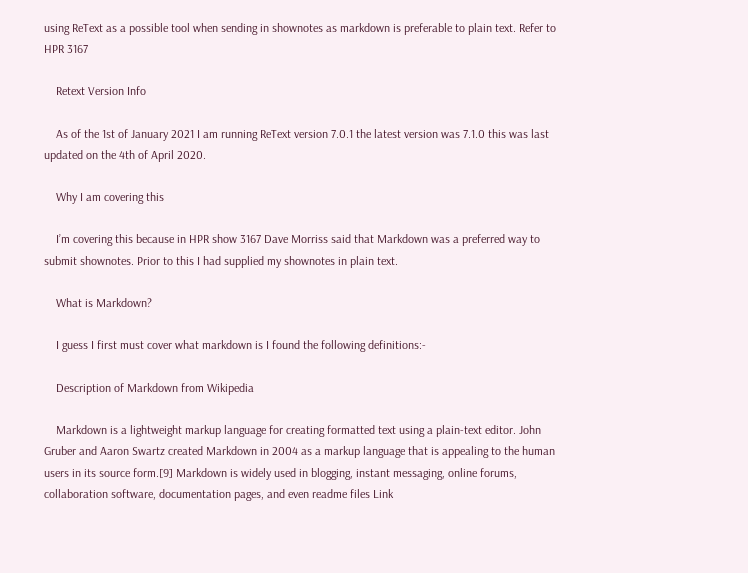using ReText as a possible tool when sending in shownotes as markdown is preferable to plain text. Refer to HPR 3167

    Retext Version Info

    As of the 1st of January 2021 I am running ReText version 7.0.1 the latest version was 7.1.0 this was last updated on the 4th of April 2020.

    Why I am covering this

    I’m covering this because in HPR show 3167 Dave Morriss said that Markdown was a preferred way to submit shownotes. Prior to this I had supplied my shownotes in plain text.

    What is Markdown?

    I guess I first must cover what markdown is I found the following definitions:-

    Description of Markdown from Wikipedia

    Markdown is a lightweight markup language for creating formatted text using a plain-text editor. John Gruber and Aaron Swartz created Markdown in 2004 as a markup language that is appealing to the human users in its source form.[9] Markdown is widely used in blogging, instant messaging, online forums, collaboration software, documentation pages, and even readme files Link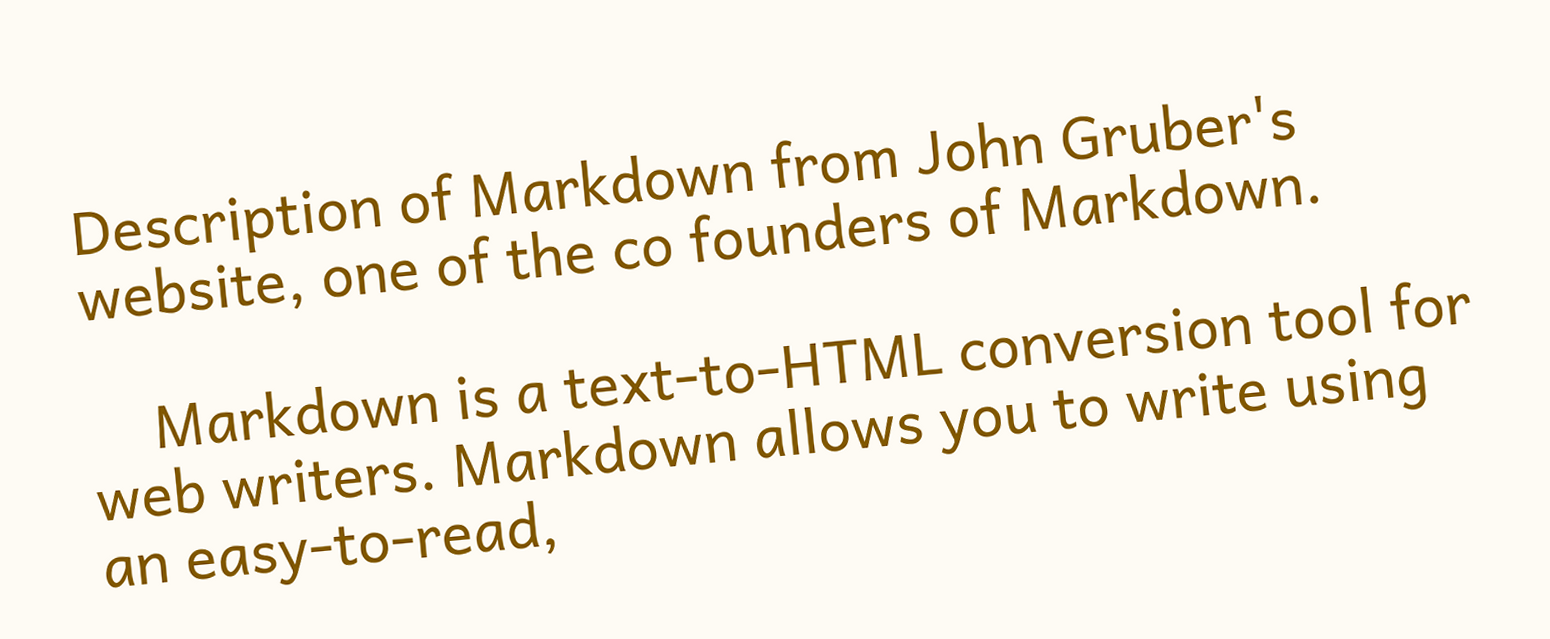Description of Markdown from John Gruber's website, one of the co founders of Markdown.

    Markdown is a text-to-HTML conversion tool for web writers. Markdown allows you to write using an easy-to-read,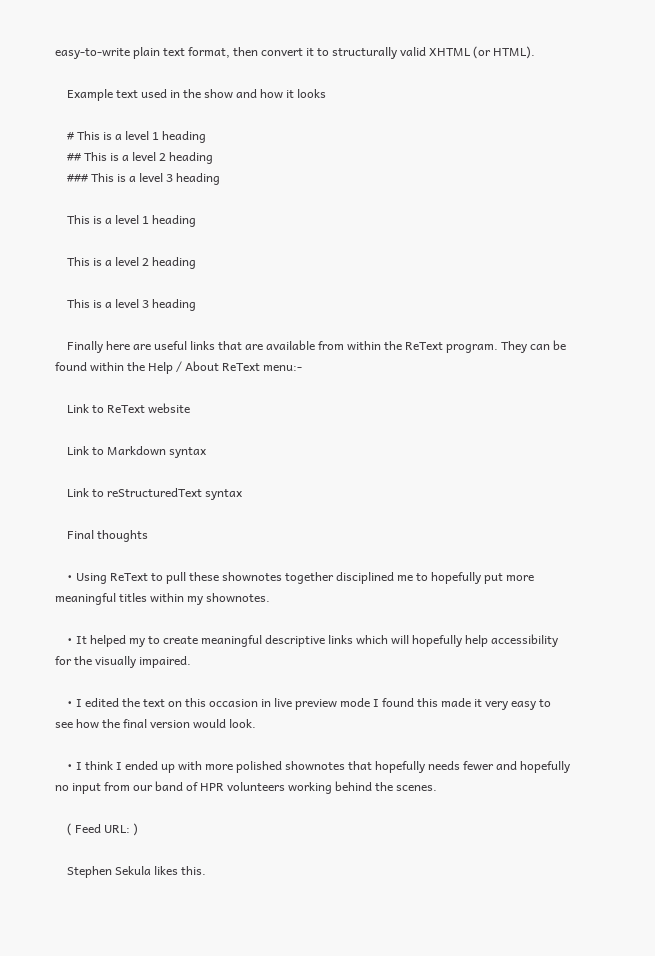easy-to-write plain text format, then convert it to structurally valid XHTML (or HTML).

    Example text used in the show and how it looks

    # This is a level 1 heading
    ## This is a level 2 heading
    ### This is a level 3 heading

    This is a level 1 heading

    This is a level 2 heading

    This is a level 3 heading

    Finally here are useful links that are available from within the ReText program. They can be found within the Help / About ReText menu:-

    Link to ReText website

    Link to Markdown syntax

    Link to reStructuredText syntax

    Final thoughts

    • Using ReText to pull these shownotes together disciplined me to hopefully put more meaningful titles within my shownotes.

    • It helped my to create meaningful descriptive links which will hopefully help accessibility for the visually impaired.

    • I edited the text on this occasion in live preview mode I found this made it very easy to see how the final version would look.

    • I think I ended up with more polished shownotes that hopefully needs fewer and hopefully no input from our band of HPR volunteers working behind the scenes.

    ( Feed URL: )

    Stephen Sekula likes this.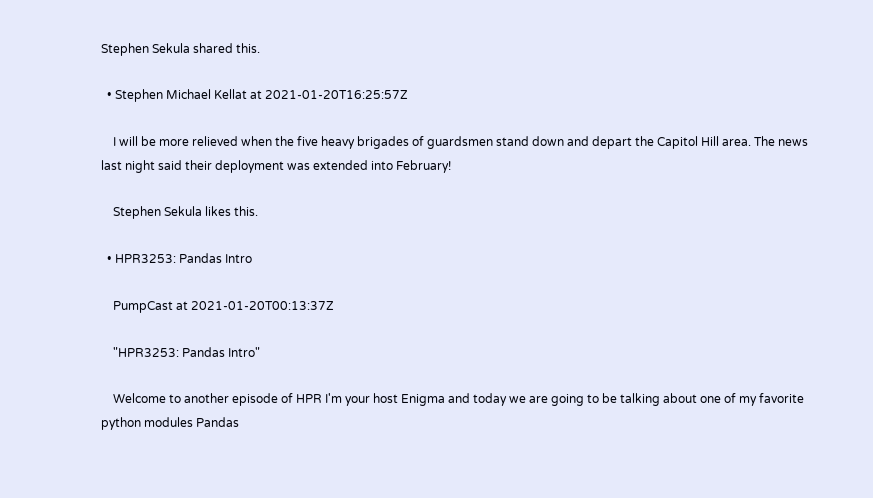Stephen Sekula shared this.

  • Stephen Michael Kellat at 2021-01-20T16:25:57Z

    I will be more relieved when the five heavy brigades of guardsmen stand down and depart the Capitol Hill area. The news last night said their deployment was extended into February!

    Stephen Sekula likes this.

  • HPR3253: Pandas Intro

    PumpCast at 2021-01-20T00:13:37Z

    "HPR3253: Pandas Intro"

    Welcome to another episode of HPR I'm your host Enigma and today we are going to be talking about one of my favorite python modules Pandas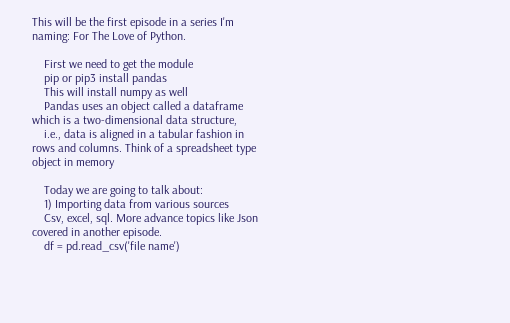This will be the first episode in a series I'm naming: For The Love of Python.

    First we need to get the module
    pip or pip3 install pandas
    This will install numpy as well
    Pandas uses an object called a dataframe which is a two-dimensional data structure,
    i.e., data is aligned in a tabular fashion in rows and columns. Think of a spreadsheet type object in memory

    Today we are going to talk about:
    1) Importing data from various sources
    Csv, excel, sql. More advance topics like Json covered in another episode.
    df = pd.read_csv('file name')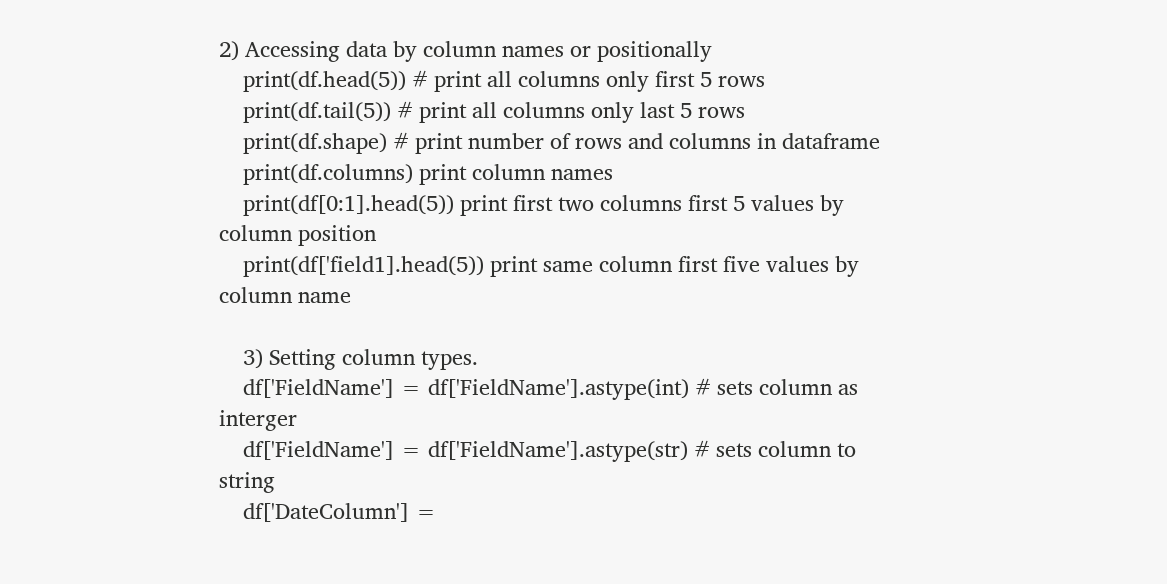2) Accessing data by column names or positionally
    print(df.head(5)) # print all columns only first 5 rows
    print(df.tail(5)) # print all columns only last 5 rows
    print(df.shape) # print number of rows and columns in dataframe
    print(df.columns) print column names
    print(df[0:1].head(5)) print first two columns first 5 values by column position
    print(df['field1].head(5)) print same column first five values by column name

    3) Setting column types.
    df['FieldName'] = df['FieldName'].astype(int) # sets column as interger
    df['FieldName'] = df['FieldName'].astype(str) # sets column to string
    df['DateColumn'] =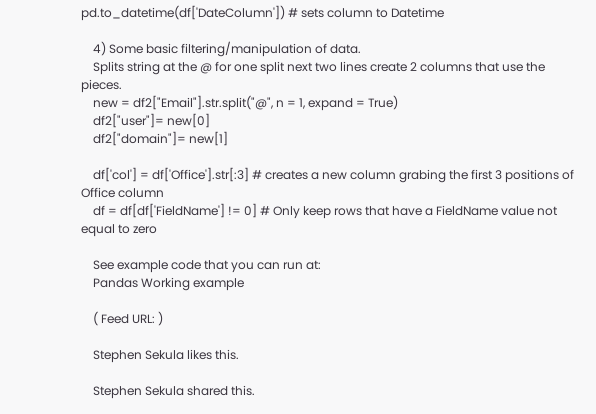pd.to_datetime(df['DateColumn']) # sets column to Datetime

    4) Some basic filtering/manipulation of data.
    Splits string at the @ for one split next two lines create 2 columns that use the pieces.
    new = df2["Email"].str.split("@", n = 1, expand = True)
    df2["user"]= new[0]
    df2["domain"]= new[1]

    df['col'] = df['Office'].str[:3] # creates a new column grabing the first 3 positions of Office column
    df = df[df['FieldName'] != 0] # Only keep rows that have a FieldName value not equal to zero

    See example code that you can run at:
    Pandas Working example

    ( Feed URL: )

    Stephen Sekula likes this.

    Stephen Sekula shared this.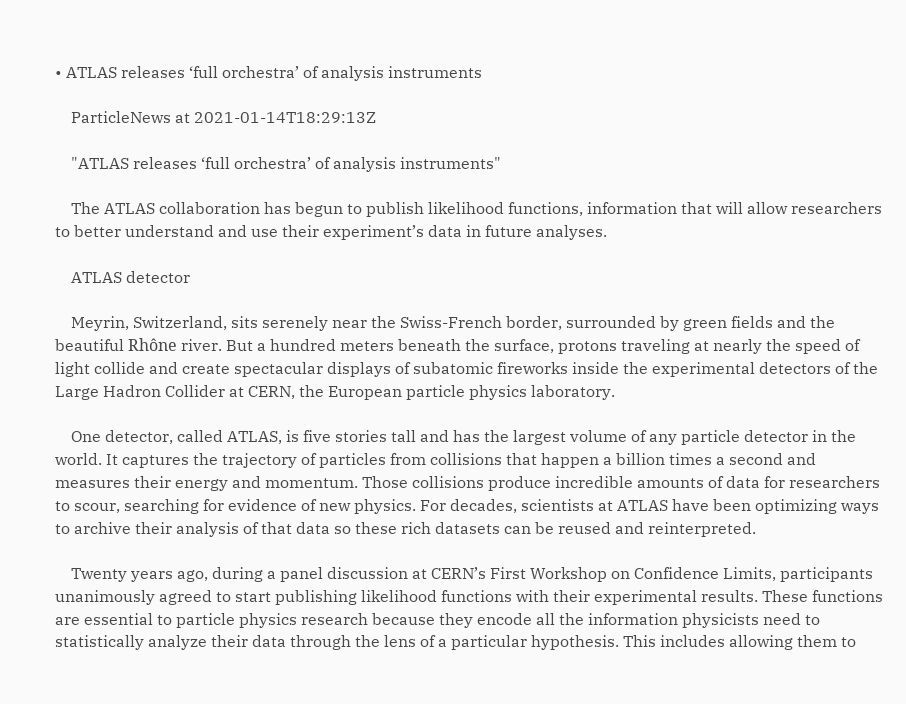• ATLAS releases ‘full orchestra’ of analysis instruments

    ParticleNews at 2021-01-14T18:29:13Z

    "ATLAS releases ‘full orchestra’ of analysis instruments"

    The ATLAS collaboration has begun to publish likelihood functions, information that will allow researchers to better understand and use their experiment’s data in future analyses.

    ATLAS detector

    Meyrin, Switzerland, sits serenely near the Swiss-French border, surrounded by green fields and the beautiful Rhône river. But a hundred meters beneath the surface, protons traveling at nearly the speed of light collide and create spectacular displays of subatomic fireworks inside the experimental detectors of the Large Hadron Collider at CERN, the European particle physics laboratory.

    One detector, called ATLAS, is five stories tall and has the largest volume of any particle detector in the world. It captures the trajectory of particles from collisions that happen a billion times a second and measures their energy and momentum. Those collisions produce incredible amounts of data for researchers to scour, searching for evidence of new physics. For decades, scientists at ATLAS have been optimizing ways to archive their analysis of that data so these rich datasets can be reused and reinterpreted.

    Twenty years ago, during a panel discussion at CERN’s First Workshop on Confidence Limits, participants unanimously agreed to start publishing likelihood functions with their experimental results. These functions are essential to particle physics research because they encode all the information physicists need to statistically analyze their data through the lens of a particular hypothesis. This includes allowing them to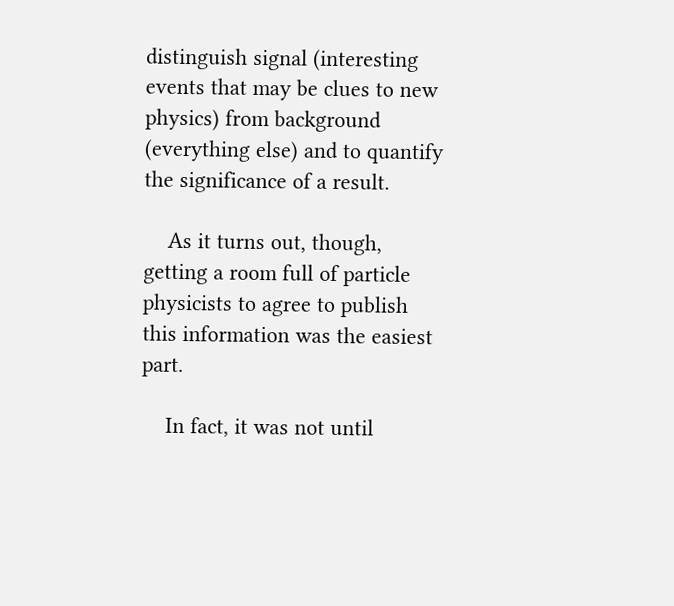distinguish signal (interesting events that may be clues to new physics) from background (everything else) and to quantify the significance of a result.

    As it turns out, though, getting a room full of particle physicists to agree to publish this information was the easiest part.

    In fact, it was not until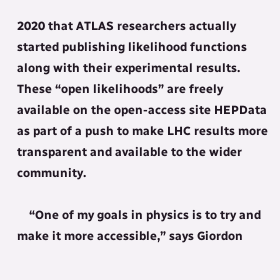2020 that ATLAS researchers actually started publishing likelihood functions along with their experimental results. These “open likelihoods” are freely available on the open-access site HEPData as part of a push to make LHC results more transparent and available to the wider community.

    “One of my goals in physics is to try and make it more accessible,” says Giordon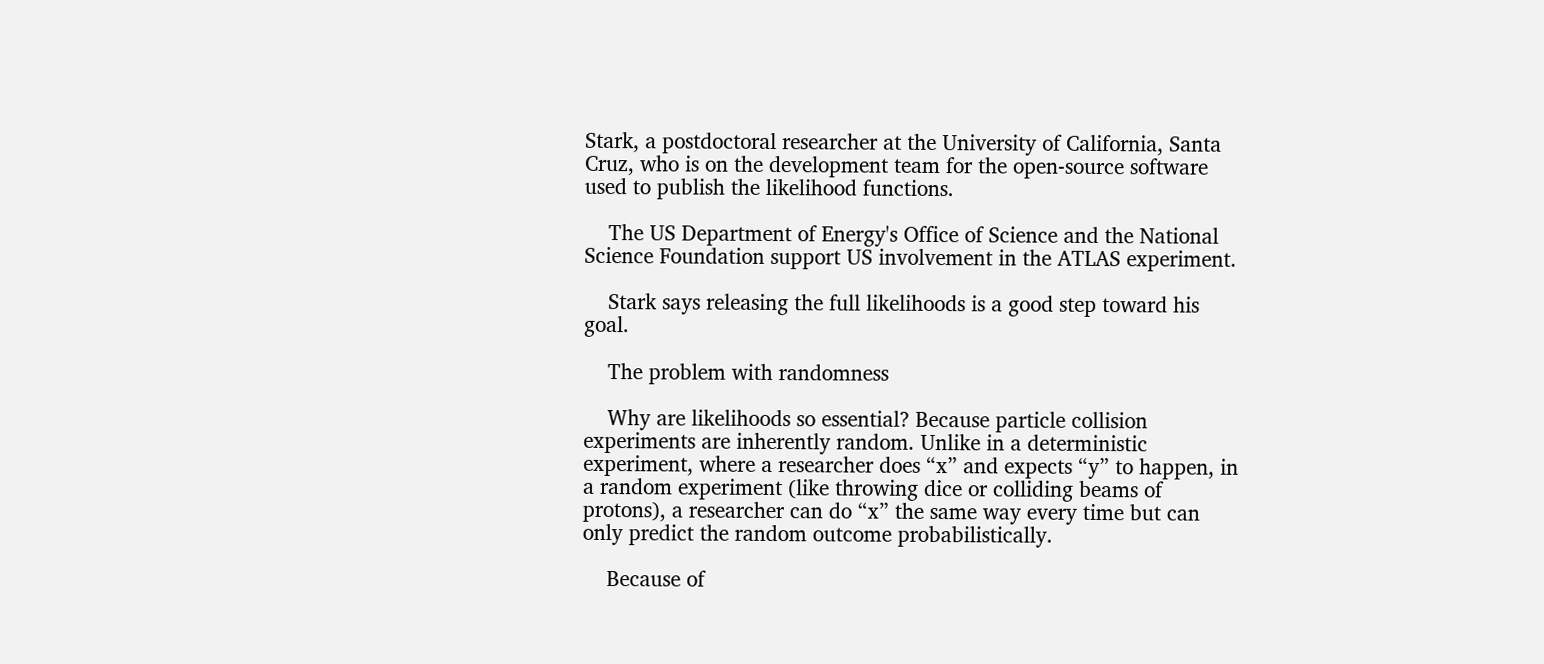Stark, a postdoctoral researcher at the University of California, Santa Cruz, who is on the development team for the open-source software used to publish the likelihood functions.

    The US Department of Energy's Office of Science and the National Science Foundation support US involvement in the ATLAS experiment.

    Stark says releasing the full likelihoods is a good step toward his goal.

    The problem with randomness

    Why are likelihoods so essential? Because particle collision experiments are inherently random. Unlike in a deterministic experiment, where a researcher does “x” and expects “y” to happen, in a random experiment (like throwing dice or colliding beams of protons), a researcher can do “x” the same way every time but can only predict the random outcome probabilistically.

    Because of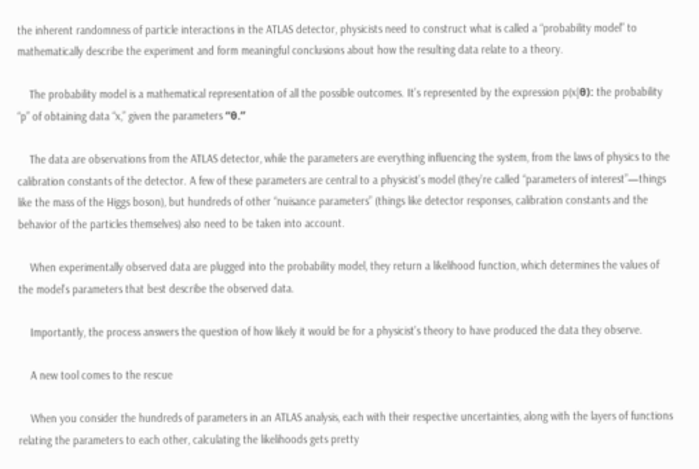the inherent randomness of particle interactions in the ATLAS detector, physicists need to construct what is called a “probability model” to mathematically describe the experiment and form meaningful conclusions about how the resulting data relate to a theory.

    The probability model is a mathematical representation of all the possible outcomes. It’s represented by the expression p(x|θ): the probability “p” of obtaining data “x,” given the parameters “θ.”

    The data are observations from the ATLAS detector, while the parameters are everything influencing the system, from the laws of physics to the calibration constants of the detector. A few of these parameters are central to a physicist’s model (they’re called “parameters of interest”—things like the mass of the Higgs boson), but hundreds of other “nuisance parameters” (things like detector responses, calibration constants and the behavior of the particles themselves) also need to be taken into account.

    When experimentally observed data are plugged into the probability model, they return a likelihood function, which determines the values of the model’s parameters that best describe the observed data.

    Importantly, the process answers the question of how likely it would be for a physicist’s theory to have produced the data they observe.

    A new tool comes to the rescue

    When you consider the hundreds of parameters in an ATLAS analysis, each with their respective uncertainties, along with the layers of functions relating the parameters to each other, calculating the likelihoods gets pretty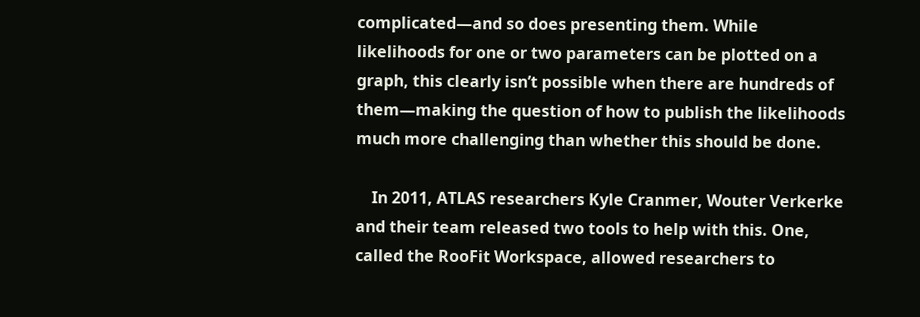complicated—and so does presenting them. While likelihoods for one or two parameters can be plotted on a graph, this clearly isn’t possible when there are hundreds of them—making the question of how to publish the likelihoods much more challenging than whether this should be done.

    In 2011, ATLAS researchers Kyle Cranmer, Wouter Verkerke and their team released two tools to help with this. One, called the RooFit Workspace, allowed researchers to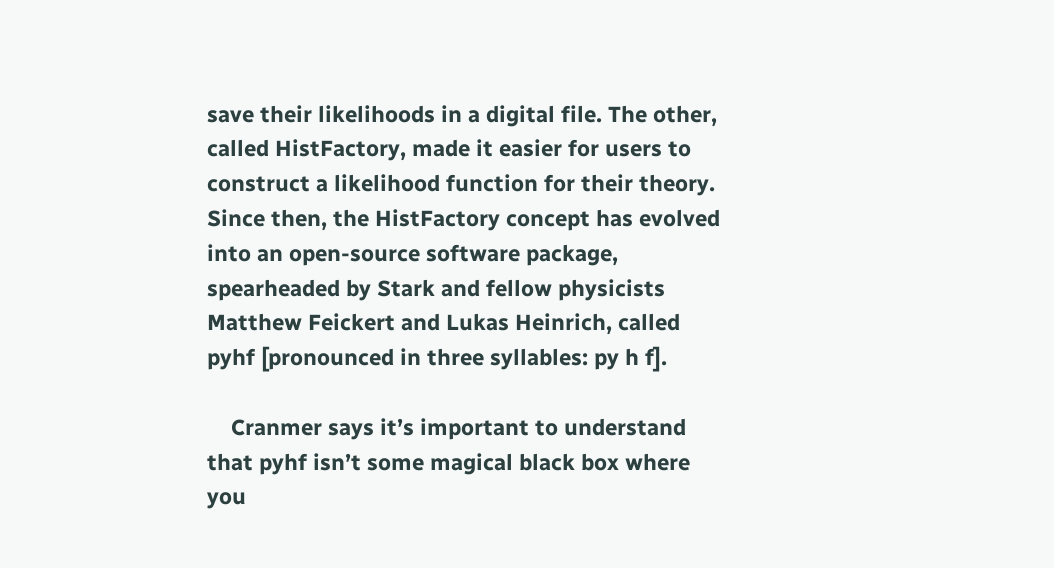save their likelihoods in a digital file. The other, called HistFactory, made it easier for users to construct a likelihood function for their theory. Since then, the HistFactory concept has evolved into an open-source software package, spearheaded by Stark and fellow physicists Matthew Feickert and Lukas Heinrich, called pyhf [pronounced in three syllables: py h f].

    Cranmer says it’s important to understand that pyhf isn’t some magical black box where you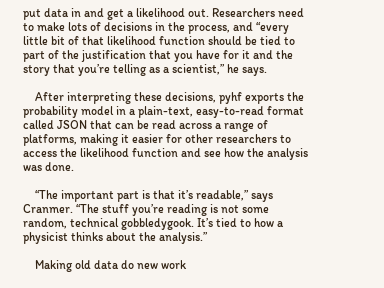put data in and get a likelihood out. Researchers need to make lots of decisions in the process, and “every little bit of that likelihood function should be tied to part of the justification that you have for it and the story that you’re telling as a scientist,” he says.

    After interpreting these decisions, pyhf exports the probability model in a plain-text, easy-to-read format called JSON that can be read across a range of platforms, making it easier for other researchers to access the likelihood function and see how the analysis was done.

    “The important part is that it’s readable,” says Cranmer. “The stuff you’re reading is not some random, technical gobbledygook. It’s tied to how a physicist thinks about the analysis.”

    Making old data do new work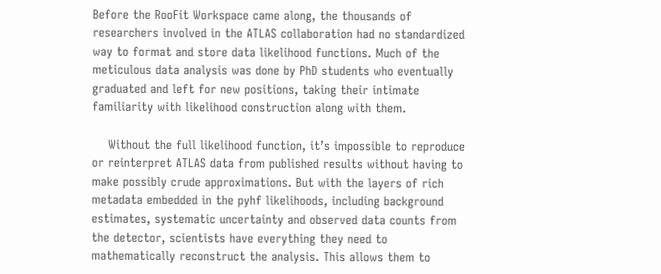Before the RooFit Workspace came along, the thousands of researchers involved in the ATLAS collaboration had no standardized way to format and store data likelihood functions. Much of the meticulous data analysis was done by PhD students who eventually graduated and left for new positions, taking their intimate familiarity with likelihood construction along with them.

    Without the full likelihood function, it’s impossible to reproduce or reinterpret ATLAS data from published results without having to make possibly crude approximations. But with the layers of rich metadata embedded in the pyhf likelihoods, including background estimates, systematic uncertainty and observed data counts from the detector, scientists have everything they need to mathematically reconstruct the analysis. This allows them to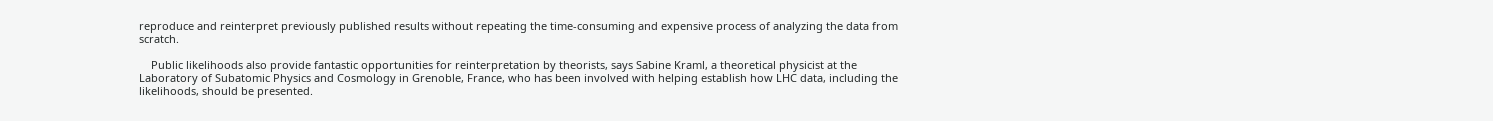reproduce and reinterpret previously published results without repeating the time-consuming and expensive process of analyzing the data from scratch.

    Public likelihoods also provide fantastic opportunities for reinterpretation by theorists, says Sabine Kraml, a theoretical physicist at the Laboratory of Subatomic Physics and Cosmology in Grenoble, France, who has been involved with helping establish how LHC data, including the likelihoods, should be presented.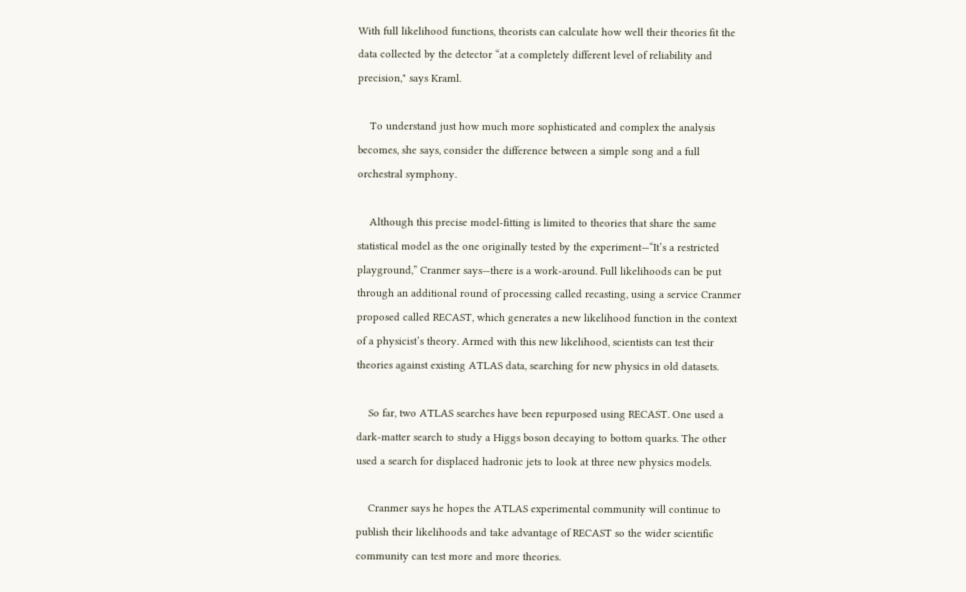With full likelihood functions, theorists can calculate how well their theories fit the data collected by the detector “at a completely different level of reliability and precision," says Kraml.

    To understand just how much more sophisticated and complex the analysis becomes, she says, consider the difference between a simple song and a full orchestral symphony.

    Although this precise model-fitting is limited to theories that share the same statistical model as the one originally tested by the experiment—“It’s a restricted playground,” Cranmer says—there is a work-around. Full likelihoods can be put through an additional round of processing called recasting, using a service Cranmer proposed called RECAST, which generates a new likelihood function in the context of a physicist’s theory. Armed with this new likelihood, scientists can test their theories against existing ATLAS data, searching for new physics in old datasets.

    So far, two ATLAS searches have been repurposed using RECAST. One used a dark-matter search to study a Higgs boson decaying to bottom quarks. The other used a search for displaced hadronic jets to look at three new physics models.

    Cranmer says he hopes the ATLAS experimental community will continue to publish their likelihoods and take advantage of RECAST so the wider scientific community can test more and more theories.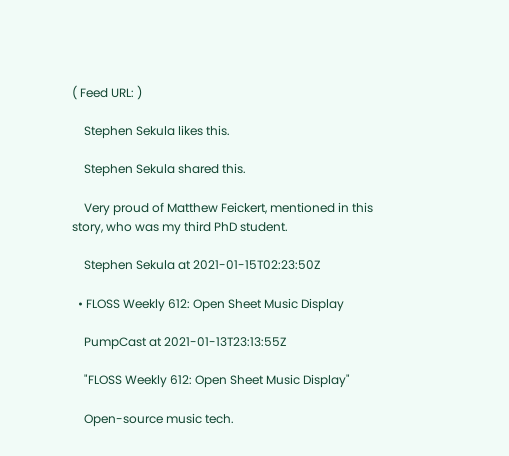( Feed URL: )

    Stephen Sekula likes this.

    Stephen Sekula shared this.

    Very proud of Matthew Feickert, mentioned in this story, who was my third PhD student.

    Stephen Sekula at 2021-01-15T02:23:50Z

  • FLOSS Weekly 612: Open Sheet Music Display

    PumpCast at 2021-01-13T23:13:55Z

    "FLOSS Weekly 612: Open Sheet Music Display"

    Open-source music tech.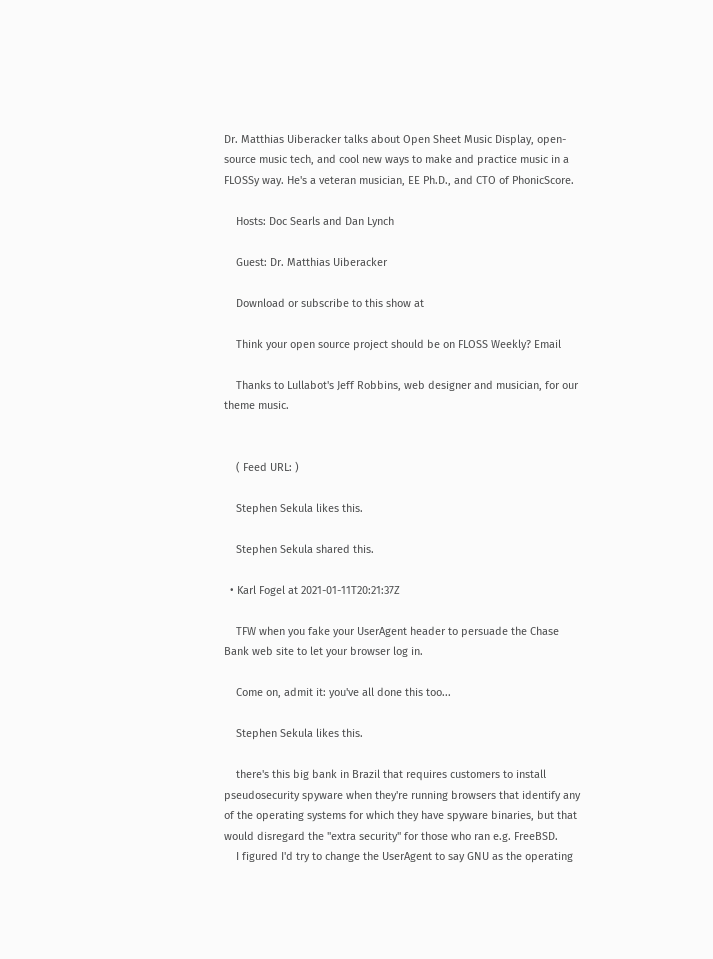Dr. Matthias Uiberacker talks about Open Sheet Music Display, open-source music tech, and cool new ways to make and practice music in a FLOSSy way. He's a veteran musician, EE Ph.D., and CTO of PhonicScore.

    Hosts: Doc Searls and Dan Lynch

    Guest: Dr. Matthias Uiberacker

    Download or subscribe to this show at

    Think your open source project should be on FLOSS Weekly? Email

    Thanks to Lullabot's Jeff Robbins, web designer and musician, for our theme music.


    ( Feed URL: )

    Stephen Sekula likes this.

    Stephen Sekula shared this.

  • Karl Fogel at 2021-01-11T20:21:37Z

    TFW when you fake your UserAgent header to persuade the Chase Bank web site to let your browser log in.

    Come on, admit it: you've all done this too...

    Stephen Sekula likes this.

    there's this big bank in Brazil that requires customers to install pseudosecurity spyware when they're running browsers that identify any of the operating systems for which they have spyware binaries, but that would disregard the "extra security" for those who ran e.g. FreeBSD.
    I figured I'd try to change the UserAgent to say GNU as the operating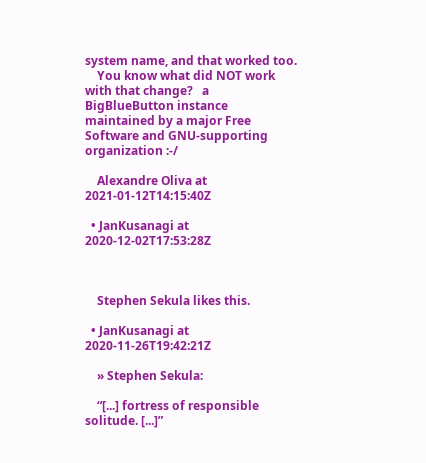system name, and that worked too.
    You know what did NOT work with that change?   a BigBlueButton instance maintained by a major Free Software and GNU-supporting organization :-/

    Alexandre Oliva at 2021-01-12T14:15:40Z

  • JanKusanagi at 2020-12-02T17:53:28Z



    Stephen Sekula likes this.

  • JanKusanagi at 2020-11-26T19:42:21Z

    » Stephen Sekula:

    “[...] fortress of responsible solitude. [...]”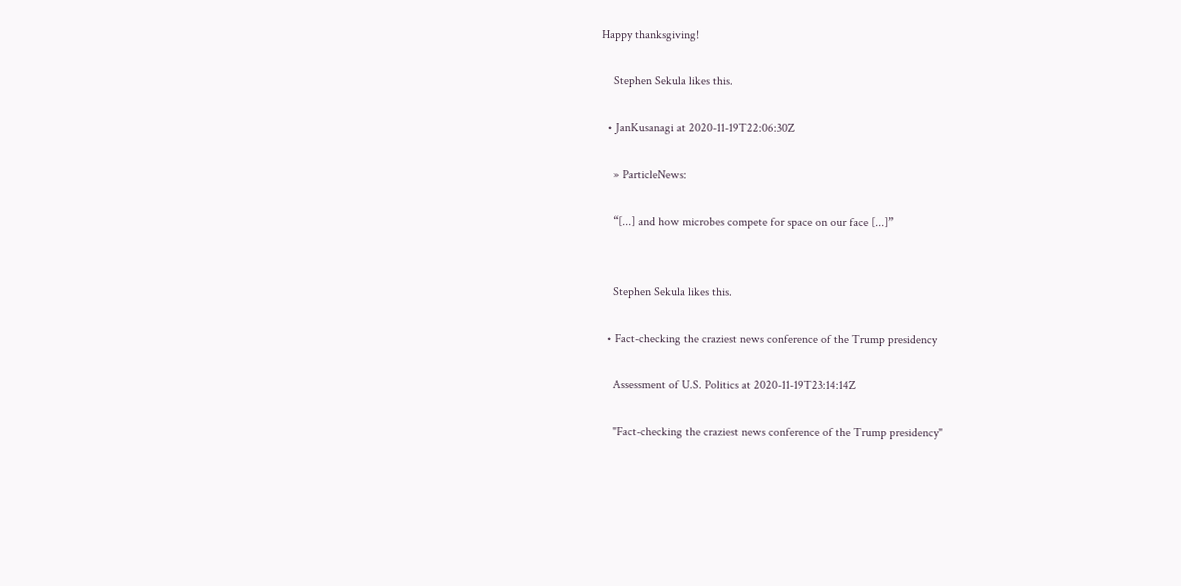Happy thanksgiving!

    Stephen Sekula likes this.

  • JanKusanagi at 2020-11-19T22:06:30Z

    » ParticleNews:

    “[...] and how microbes compete for space on our face [...]”


    Stephen Sekula likes this.

  • Fact-checking the craziest news conference of the Trump presidency

    Assessment of U.S. Politics at 2020-11-19T23:14:14Z

    "Fact-checking the craziest news conference of the Trump presidency"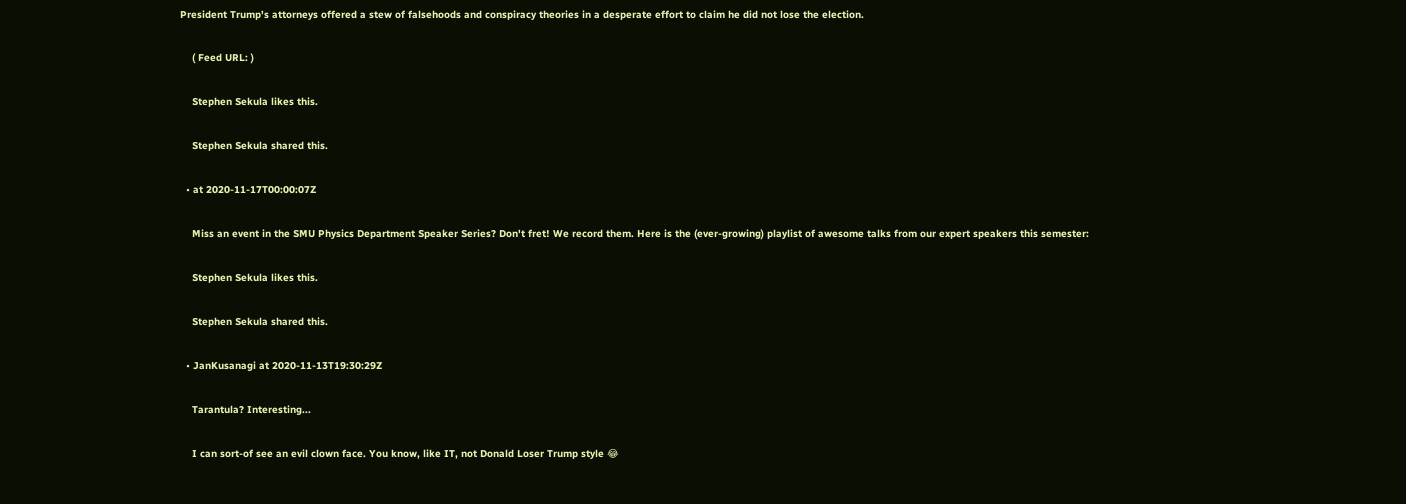President Trump's attorneys offered a stew of falsehoods and conspiracy theories in a desperate effort to claim he did not lose the election.

    ( Feed URL: )

    Stephen Sekula likes this.

    Stephen Sekula shared this.

  • at 2020-11-17T00:00:07Z

    Miss an event in the SMU Physics Department Speaker Series? Don't fret! We record them. Here is the (ever-growing) playlist of awesome talks from our expert speakers this semester:

    Stephen Sekula likes this.

    Stephen Sekula shared this.

  • JanKusanagi at 2020-11-13T19:30:29Z

    Tarantula? Interesting...

    I can sort-of see an evil clown face. You know, like IT, not Donald Loser Trump style 😂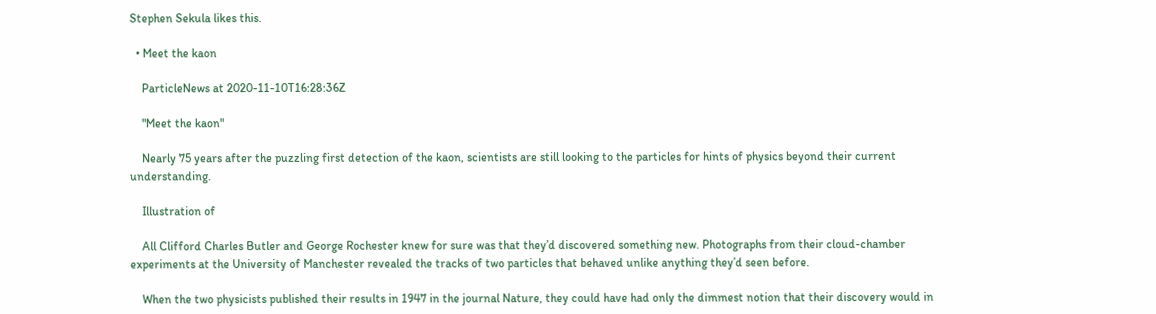Stephen Sekula likes this.

  • Meet the kaon

    ParticleNews at 2020-11-10T16:28:36Z

    "Meet the kaon"

    Nearly 75 years after the puzzling first detection of the kaon, scientists are still looking to the particles for hints of physics beyond their current understanding.

    Illustration of

    All Clifford Charles Butler and George Rochester knew for sure was that they’d discovered something new. Photographs from their cloud-chamber experiments at the University of Manchester revealed the tracks of two particles that behaved unlike anything they’d seen before.

    When the two physicists published their results in 1947 in the journal Nature, they could have had only the dimmest notion that their discovery would in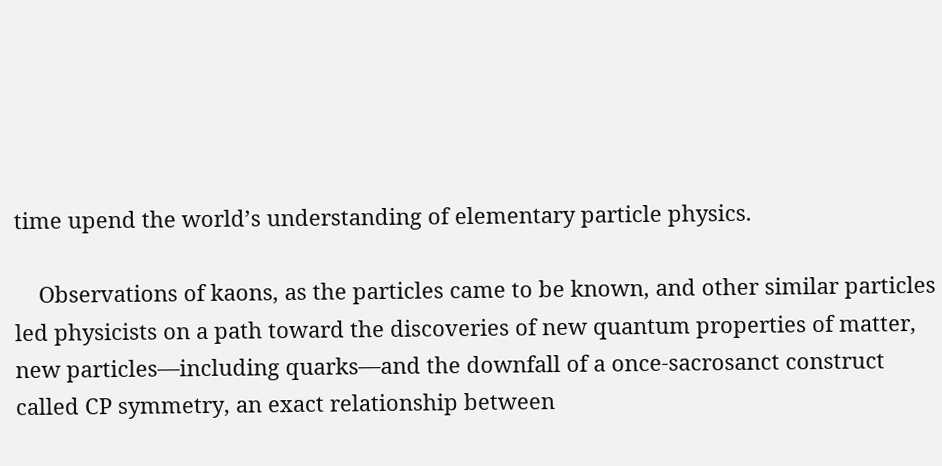time upend the world’s understanding of elementary particle physics.

    Observations of kaons, as the particles came to be known, and other similar particles led physicists on a path toward the discoveries of new quantum properties of matter, new particles—including quarks—and the downfall of a once-sacrosanct construct called CP symmetry, an exact relationship between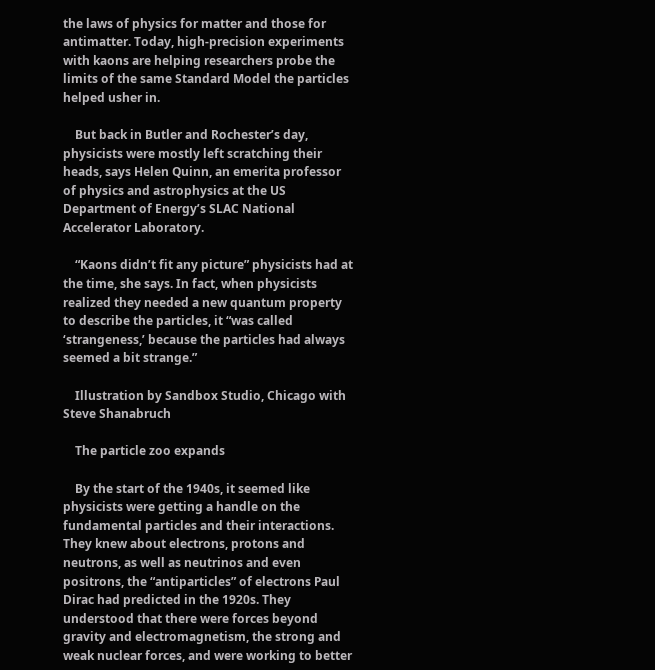the laws of physics for matter and those for antimatter. Today, high-precision experiments with kaons are helping researchers probe the limits of the same Standard Model the particles helped usher in.

    But back in Butler and Rochester’s day, physicists were mostly left scratching their heads, says Helen Quinn, an emerita professor of physics and astrophysics at the US Department of Energy’s SLAC National Accelerator Laboratory.

    “Kaons didn’t fit any picture” physicists had at the time, she says. In fact, when physicists realized they needed a new quantum property to describe the particles, it “was called ‘strangeness,’ because the particles had always seemed a bit strange.”

    Illustration by Sandbox Studio, Chicago with Steve Shanabruch

    The particle zoo expands

    By the start of the 1940s, it seemed like physicists were getting a handle on the fundamental particles and their interactions. They knew about electrons, protons and neutrons, as well as neutrinos and even positrons, the “antiparticles” of electrons Paul Dirac had predicted in the 1920s. They understood that there were forces beyond gravity and electromagnetism, the strong and weak nuclear forces, and were working to better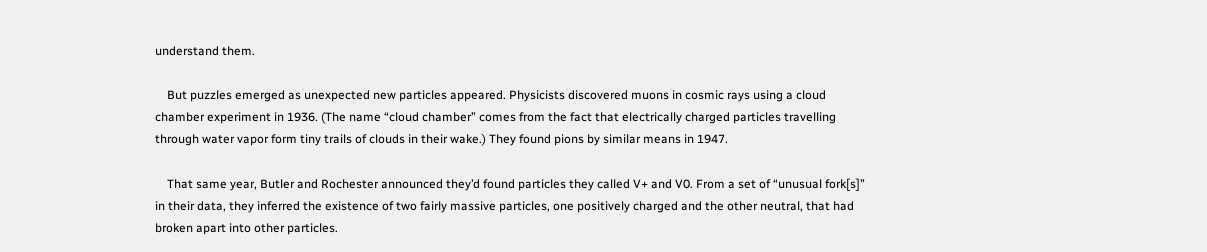understand them.

    But puzzles emerged as unexpected new particles appeared. Physicists discovered muons in cosmic rays using a cloud chamber experiment in 1936. (The name “cloud chamber” comes from the fact that electrically charged particles travelling through water vapor form tiny trails of clouds in their wake.) They found pions by similar means in 1947.

    That same year, Butler and Rochester announced they’d found particles they called V+ and V0. From a set of “unusual fork[s]” in their data, they inferred the existence of two fairly massive particles, one positively charged and the other neutral, that had broken apart into other particles.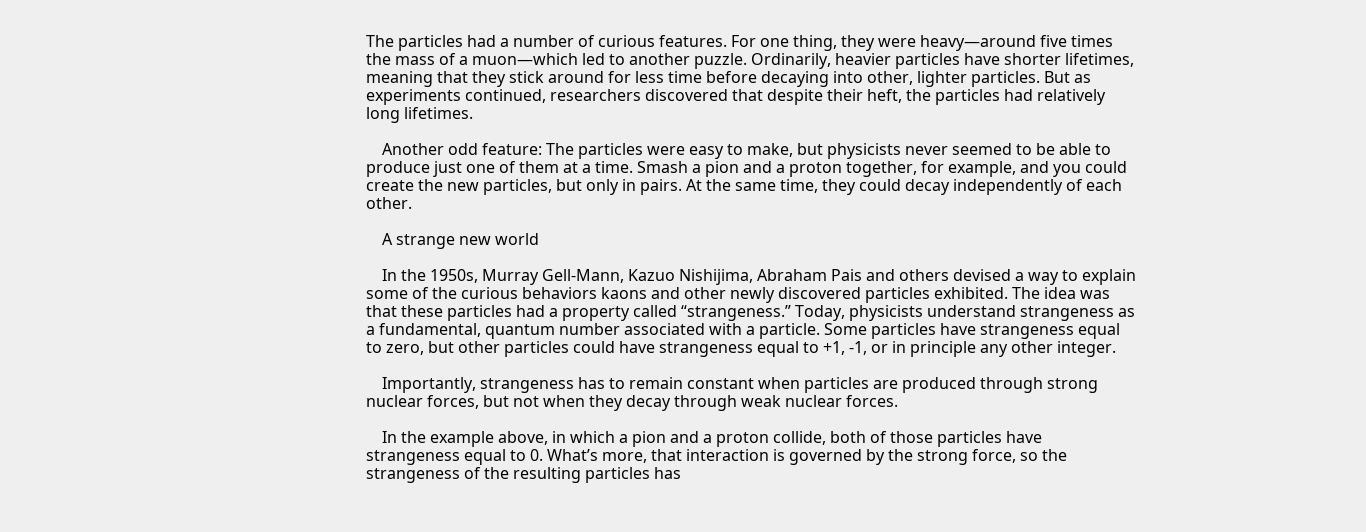The particles had a number of curious features. For one thing, they were heavy—around five times the mass of a muon—which led to another puzzle. Ordinarily, heavier particles have shorter lifetimes, meaning that they stick around for less time before decaying into other, lighter particles. But as experiments continued, researchers discovered that despite their heft, the particles had relatively long lifetimes.

    Another odd feature: The particles were easy to make, but physicists never seemed to be able to produce just one of them at a time. Smash a pion and a proton together, for example, and you could create the new particles, but only in pairs. At the same time, they could decay independently of each other.

    A strange new world

    In the 1950s, Murray Gell-Mann, Kazuo Nishijima, Abraham Pais and others devised a way to explain some of the curious behaviors kaons and other newly discovered particles exhibited. The idea was that these particles had a property called “strangeness.” Today, physicists understand strangeness as a fundamental, quantum number associated with a particle. Some particles have strangeness equal to zero, but other particles could have strangeness equal to +1, -1, or in principle any other integer.

    Importantly, strangeness has to remain constant when particles are produced through strong nuclear forces, but not when they decay through weak nuclear forces.

    In the example above, in which a pion and a proton collide, both of those particles have strangeness equal to 0. What’s more, that interaction is governed by the strong force, so the strangeness of the resulting particles has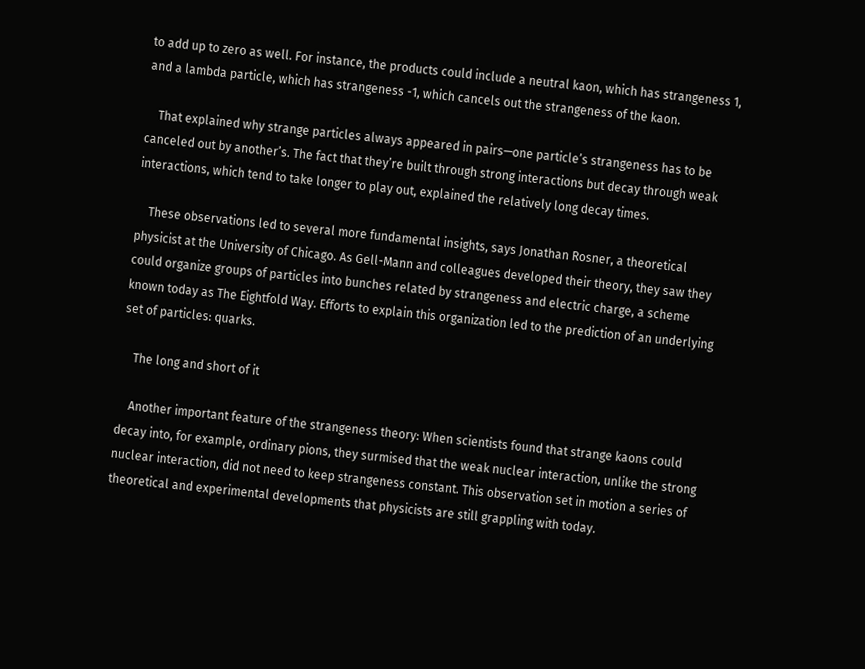to add up to zero as well. For instance, the products could include a neutral kaon, which has strangeness 1, and a lambda particle, which has strangeness -1, which cancels out the strangeness of the kaon.

    That explained why strange particles always appeared in pairs—one particle’s strangeness has to be canceled out by another’s. The fact that they’re built through strong interactions but decay through weak interactions, which tend to take longer to play out, explained the relatively long decay times.

    These observations led to several more fundamental insights, says Jonathan Rosner, a theoretical physicist at the University of Chicago. As Gell-Mann and colleagues developed their theory, they saw they could organize groups of particles into bunches related by strangeness and electric charge, a scheme known today as The Eightfold Way. Efforts to explain this organization led to the prediction of an underlying set of particles: quarks.

    The long and short of it

    Another important feature of the strangeness theory: When scientists found that strange kaons could decay into, for example, ordinary pions, they surmised that the weak nuclear interaction, unlike the strong nuclear interaction, did not need to keep strangeness constant. This observation set in motion a series of theoretical and experimental developments that physicists are still grappling with today.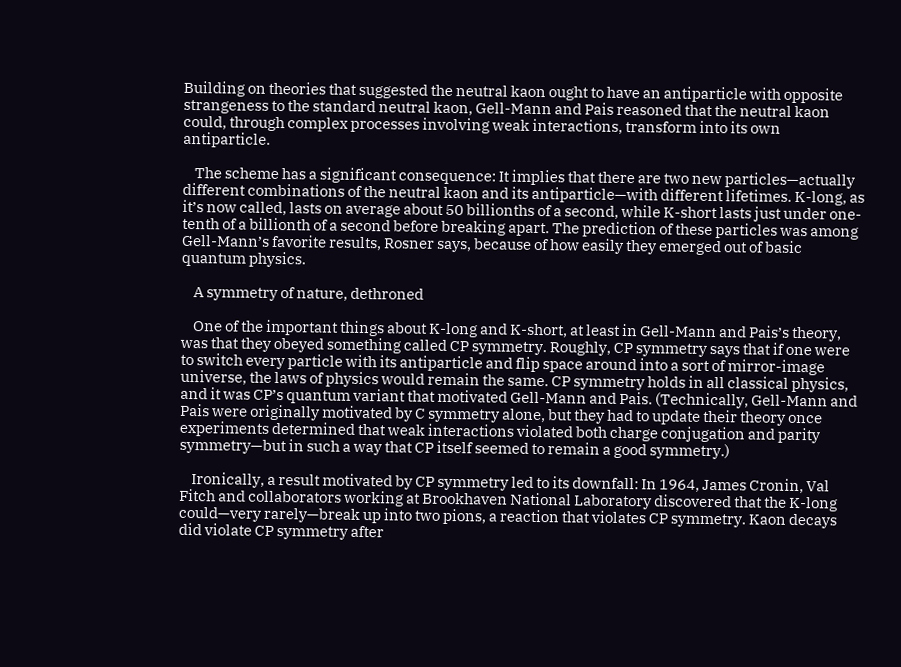Building on theories that suggested the neutral kaon ought to have an antiparticle with opposite strangeness to the standard neutral kaon, Gell-Mann and Pais reasoned that the neutral kaon could, through complex processes involving weak interactions, transform into its own antiparticle.

    The scheme has a significant consequence: It implies that there are two new particles—actually different combinations of the neutral kaon and its antiparticle—with different lifetimes. K-long, as it’s now called, lasts on average about 50 billionths of a second, while K-short lasts just under one-tenth of a billionth of a second before breaking apart. The prediction of these particles was among Gell-Mann’s favorite results, Rosner says, because of how easily they emerged out of basic quantum physics.

    A symmetry of nature, dethroned

    One of the important things about K-long and K-short, at least in Gell-Mann and Pais’s theory, was that they obeyed something called CP symmetry. Roughly, CP symmetry says that if one were to switch every particle with its antiparticle and flip space around into a sort of mirror-image universe, the laws of physics would remain the same. CP symmetry holds in all classical physics, and it was CP’s quantum variant that motivated Gell-Mann and Pais. (Technically, Gell-Mann and Pais were originally motivated by C symmetry alone, but they had to update their theory once experiments determined that weak interactions violated both charge conjugation and parity symmetry—but in such a way that CP itself seemed to remain a good symmetry.)

    Ironically, a result motivated by CP symmetry led to its downfall: In 1964, James Cronin, Val Fitch and collaborators working at Brookhaven National Laboratory discovered that the K-long could—very rarely—break up into two pions, a reaction that violates CP symmetry. Kaon decays did violate CP symmetry after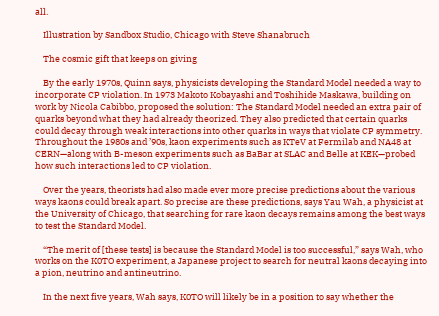all.

    Illustration by Sandbox Studio, Chicago with Steve Shanabruch

    The cosmic gift that keeps on giving

    By the early 1970s, Quinn says, physicists developing the Standard Model needed a way to incorporate CP violation. In 1973 Makoto Kobayashi and Toshihide Maskawa, building on work by Nicola Cabibbo, proposed the solution: The Standard Model needed an extra pair of quarks beyond what they had already theorized. They also predicted that certain quarks could decay through weak interactions into other quarks in ways that violate CP symmetry. Throughout the 1980s and ’90s, kaon experiments such as KTeV at Fermilab and NA48 at CERN—along with B-meson experiments such as BaBar at SLAC and Belle at KEK—probed how such interactions led to CP violation.

    Over the years, theorists had also made ever more precise predictions about the various ways kaons could break apart. So precise are these predictions, says Yau Wah, a physicist at the University of Chicago, that searching for rare kaon decays remains among the best ways to test the Standard Model.

    “The merit of [these tests] is because the Standard Model is too successful,” says Wah, who works on the K0TO experiment, a Japanese project to search for neutral kaons decaying into a pion, neutrino and antineutrino.

    In the next five years, Wah says, K0TO will likely be in a position to say whether the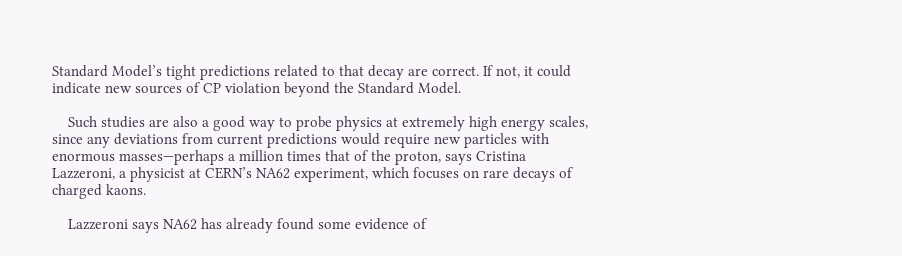Standard Model’s tight predictions related to that decay are correct. If not, it could indicate new sources of CP violation beyond the Standard Model.

    Such studies are also a good way to probe physics at extremely high energy scales, since any deviations from current predictions would require new particles with enormous masses—perhaps a million times that of the proton, says Cristina Lazzeroni, a physicist at CERN’s NA62 experiment, which focuses on rare decays of charged kaons.

    Lazzeroni says NA62 has already found some evidence of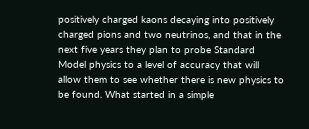positively charged kaons decaying into positively charged pions and two neutrinos, and that in the next five years they plan to probe Standard Model physics to a level of accuracy that will allow them to see whether there is new physics to be found. What started in a simple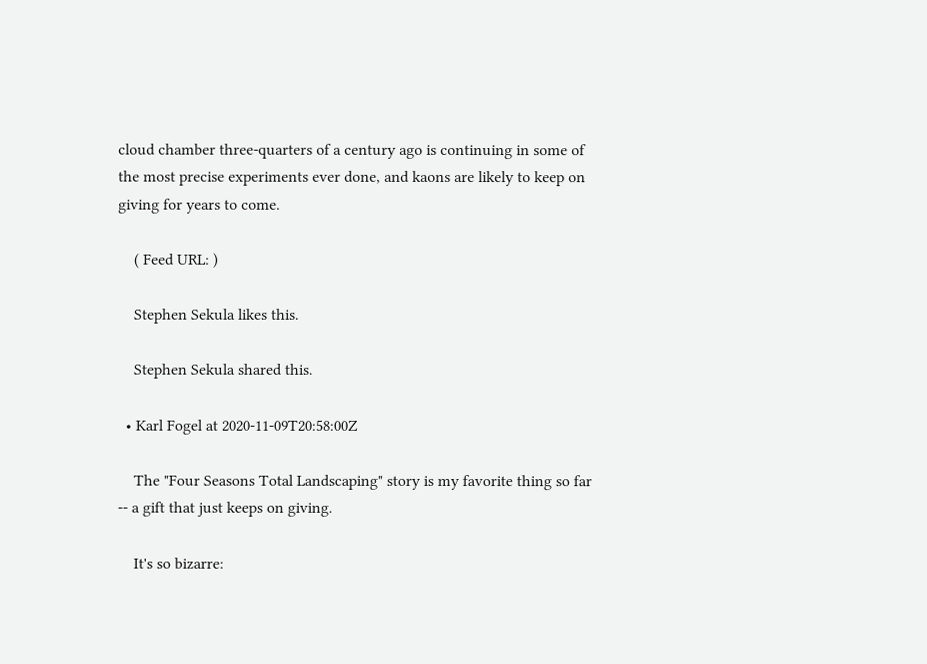cloud chamber three-quarters of a century ago is continuing in some of the most precise experiments ever done, and kaons are likely to keep on giving for years to come.

    ( Feed URL: )

    Stephen Sekula likes this.

    Stephen Sekula shared this.

  • Karl Fogel at 2020-11-09T20:58:00Z

    The "Four Seasons Total Landscaping" story is my favorite thing so far -- a gift that just keeps on giving.

    It's so bizarre: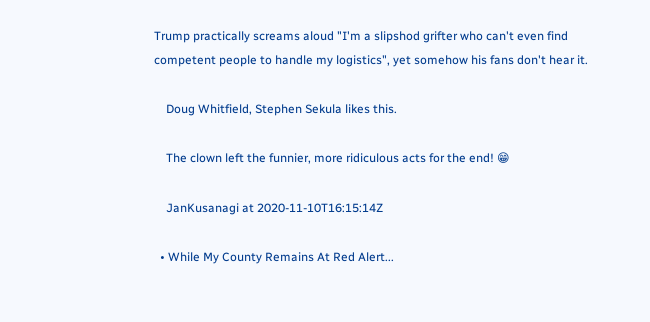Trump practically screams aloud "I'm a slipshod grifter who can't even find competent people to handle my logistics", yet somehow his fans don't hear it.

    Doug Whitfield, Stephen Sekula likes this.

    The clown left the funnier, more ridiculous acts for the end! 😁

    JanKusanagi at 2020-11-10T16:15:14Z

  • While My County Remains At Red Alert...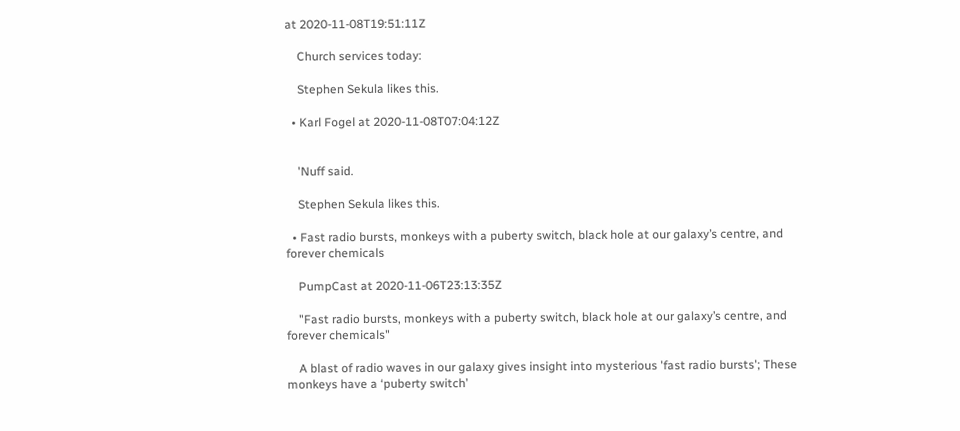at 2020-11-08T19:51:11Z

    Church services today:

    Stephen Sekula likes this.

  • Karl Fogel at 2020-11-08T07:04:12Z


    'Nuff said.

    Stephen Sekula likes this.

  • Fast radio bursts, monkeys with a puberty switch, black hole at our galaxy’s centre, and forever chemicals

    PumpCast at 2020-11-06T23:13:35Z

    "Fast radio bursts, monkeys with a puberty switch, black hole at our galaxy’s centre, and forever chemicals"

    A blast of radio waves in our galaxy gives insight into mysterious 'fast radio bursts'; These monkeys have a ‘puberty switch’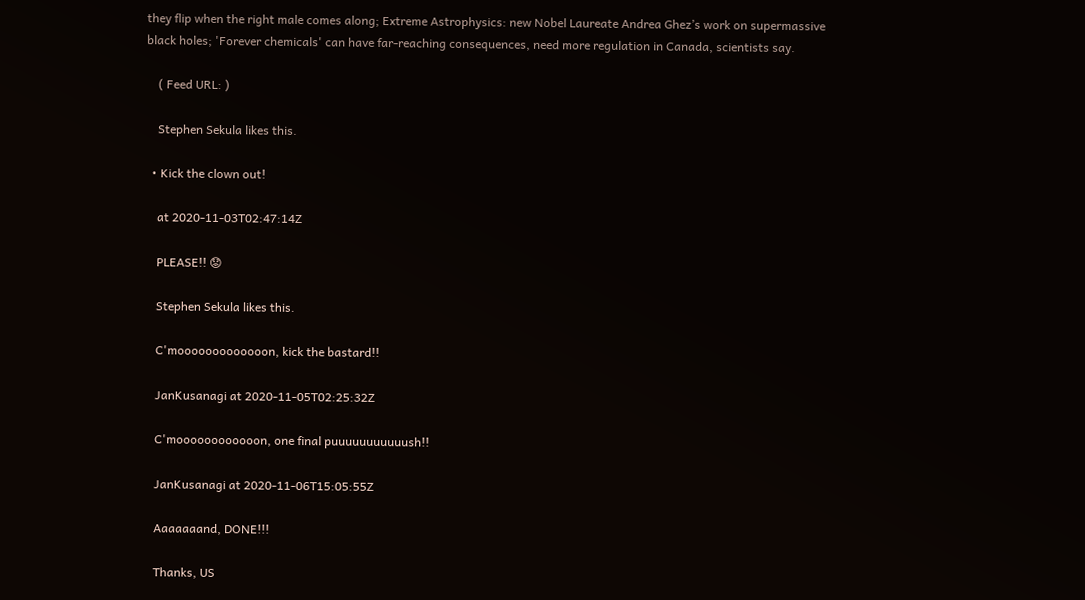they flip when the right male comes along; Extreme Astrophysics: new Nobel Laureate Andrea Ghez’s work on supermassive black holes; 'Forever chemicals' can have far-reaching consequences, need more regulation in Canada, scientists say.

    ( Feed URL: )

    Stephen Sekula likes this.

  • Kick the clown out!

    at 2020-11-03T02:47:14Z

    PLEASE!! 😟

    Stephen Sekula likes this.

    C'mooooooooooooon, kick the bastard!!

    JanKusanagi at 2020-11-05T02:25:32Z

    C'moooooooooooon, one final puuuuuuuuuuush!!

    JanKusanagi at 2020-11-06T15:05:55Z

    Aaaaaaand, DONE!!!

    Thanks, US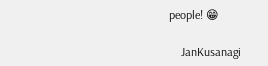people! 😁

    JanKusanagi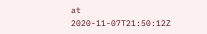at 2020-11-07T21:50:12Z